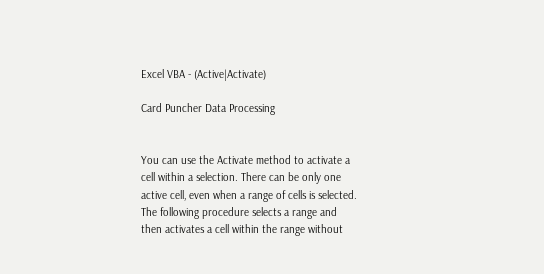Excel VBA - (Active|Activate)

Card Puncher Data Processing


You can use the Activate method to activate a cell within a selection. There can be only one active cell, even when a range of cells is selected. The following procedure selects a range and then activates a cell within the range without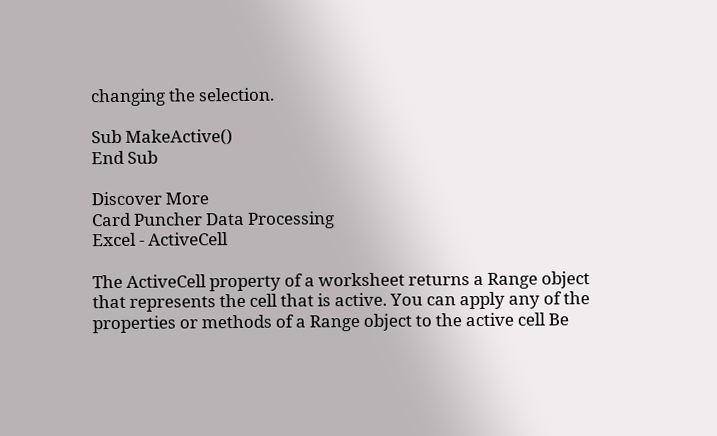changing the selection.

Sub MakeActive()
End Sub

Discover More
Card Puncher Data Processing
Excel - ActiveCell

The ActiveCell property of a worksheet returns a Range object that represents the cell that is active. You can apply any of the properties or methods of a Range object to the active cell Be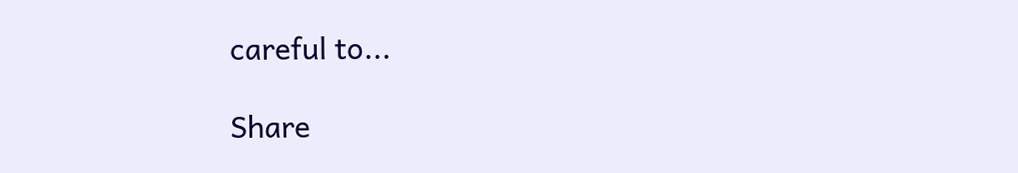careful to...

Share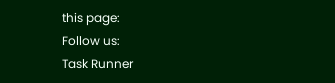this page:
Follow us:
Task Runner